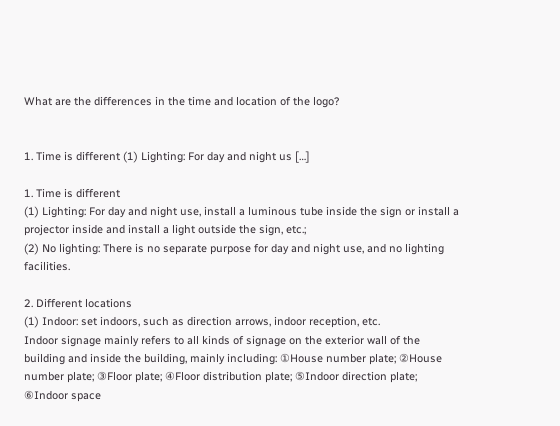What are the differences in the time and location of the logo?


1. Time is different (1) Lighting: For day and night us […]

1. Time is different
(1) Lighting: For day and night use, install a luminous tube inside the sign or install a projector inside and install a light outside the sign, etc.;
(2) No lighting: There is no separate purpose for day and night use, and no lighting facilities.

2. Different locations
(1) Indoor: set indoors, such as direction arrows, indoor reception, etc.
Indoor signage mainly refers to all kinds of signage on the exterior wall of the building and inside the building, mainly including: ①House number plate; ②House number plate; ③Floor plate; ④Floor distribution plate; ⑤Indoor direction plate; ⑥Indoor space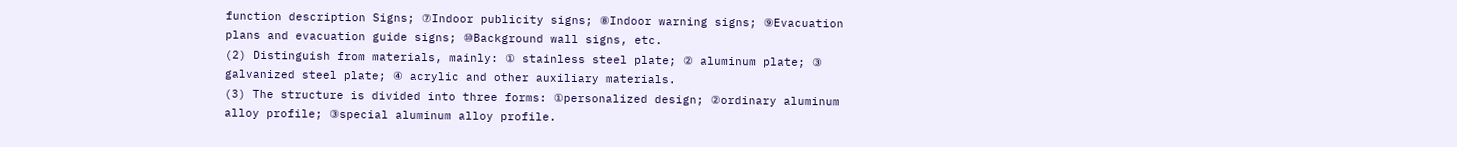function description Signs; ⑦Indoor publicity signs; ⑧Indoor warning signs; ⑨Evacuation plans and evacuation guide signs; ⑩Background wall signs, etc.
(2) Distinguish from materials, mainly: ① stainless steel plate; ② aluminum plate; ③ galvanized steel plate; ④ acrylic and other auxiliary materials.
(3) The structure is divided into three forms: ①personalized design; ②ordinary aluminum alloy profile; ③special aluminum alloy profile.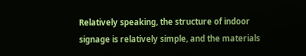Relatively speaking, the structure of indoor signage is relatively simple, and the materials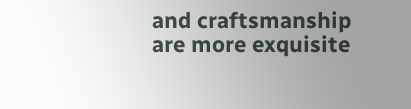and craftsmanship are more exquisite